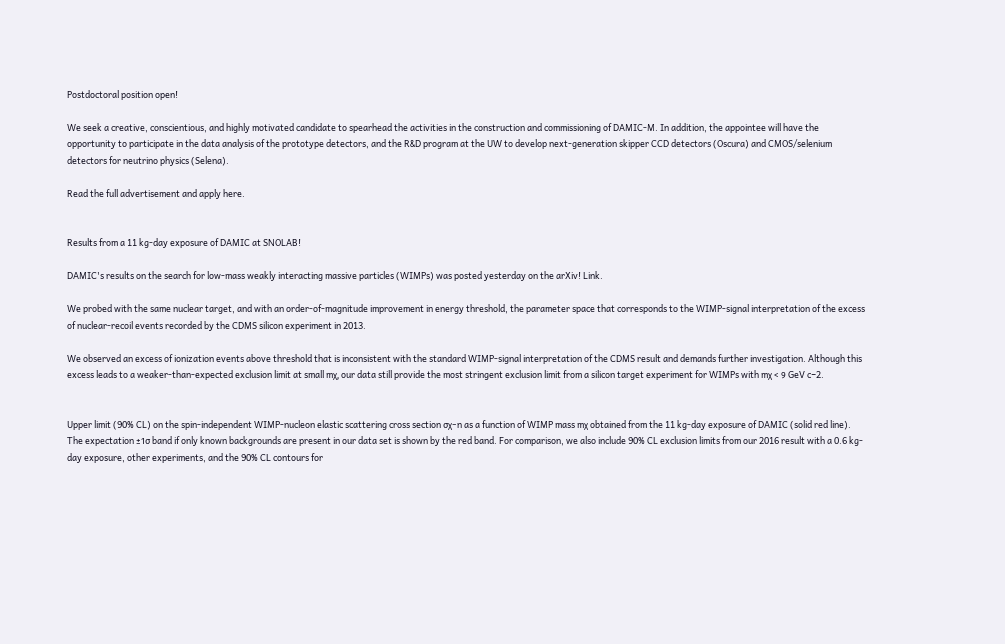Postdoctoral position open!

We seek a creative, conscientious, and highly motivated candidate to spearhead the activities in the construction and commissioning of DAMIC-M. In addition, the appointee will have the opportunity to participate in the data analysis of the prototype detectors, and the R&D program at the UW to develop next-generation skipper CCD detectors (Oscura) and CMOS/selenium detectors for neutrino physics (Selena).

Read the full advertisement and apply here.


Results from a 11 kg-day exposure of DAMIC at SNOLAB!

DAMIC's results on the search for low-mass weakly interacting massive particles (WIMPs) was posted yesterday on the arXiv! Link.

We probed with the same nuclear target, and with an order-of-magnitude improvement in energy threshold, the parameter space that corresponds to the WIMP-signal interpretation of the excess of nuclear-recoil events recorded by the CDMS silicon experiment in 2013.

We observed an excess of ionization events above threshold that is inconsistent with the standard WIMP-signal interpretation of the CDMS result and demands further investigation. Although this excess leads to a weaker-than-expected exclusion limit at small mχ, our data still provide the most stringent exclusion limit from a silicon target experiment for WIMPs with mχ < 9 GeV c−2.


Upper limit (90% CL) on the spin-independent WIMP-nucleon elastic scattering cross section σχ−n as a function of WIMP mass mχ obtained from the 11 kg-day exposure of DAMIC (solid red line). The expectation ±1σ band if only known backgrounds are present in our data set is shown by the red band. For comparison, we also include 90% CL exclusion limits from our 2016 result with a 0.6 kg-day exposure, other experiments, and the 90% CL contours for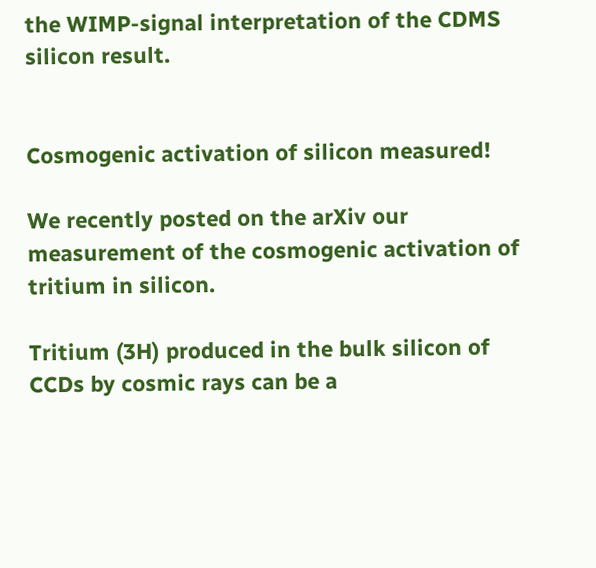the WIMP-signal interpretation of the CDMS silicon result.


Cosmogenic activation of silicon measured!

We recently posted on the arXiv our measurement of the cosmogenic activation of tritium in silicon.

Tritium (3H) produced in the bulk silicon of CCDs by cosmic rays can be a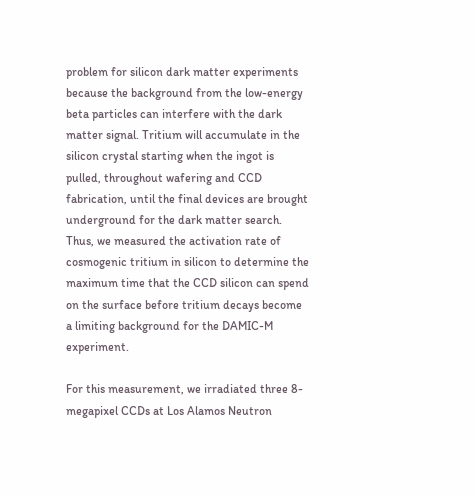problem for silicon dark matter experiments because the background from the low-energy beta particles can interfere with the dark matter signal. Tritium will accumulate in the silicon crystal starting when the ingot is pulled, throughout wafering and CCD fabrication, until the final devices are brought underground for the dark matter search. Thus, we measured the activation rate of cosmogenic tritium in silicon to determine the maximum time that the CCD silicon can spend on the surface before tritium decays become a limiting background for the DAMIC-M experiment.

For this measurement, we irradiated three 8-megapixel CCDs at Los Alamos Neutron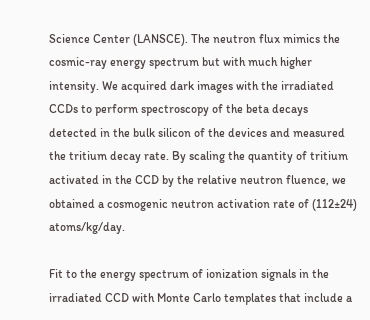Science Center (LANSCE). The neutron flux mimics the cosmic-ray energy spectrum but with much higher intensity. We acquired dark images with the irradiated CCDs to perform spectroscopy of the beta decays detected in the bulk silicon of the devices and measured the tritium decay rate. By scaling the quantity of tritium activated in the CCD by the relative neutron fluence, we obtained a cosmogenic neutron activation rate of (112±24) atoms/kg/day.

Fit to the energy spectrum of ionization signals in the irradiated CCD with Monte Carlo templates that include a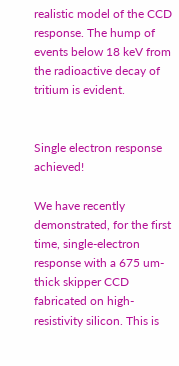realistic model of the CCD response. The hump of events below 18 keV from the radioactive decay of tritium is evident.


Single electron response achieved!

We have recently demonstrated, for the first time, single-electron response with a 675 um-thick skipper CCD fabricated on high-resistivity silicon. This is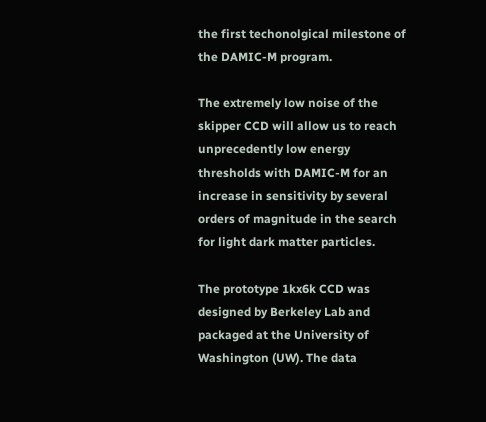the first techonolgical milestone of the DAMIC-M program.

The extremely low noise of the skipper CCD will allow us to reach unprecedently low energy thresholds with DAMIC-M for an increase in sensitivity by several orders of magnitude in the search for light dark matter particles.

The prototype 1kx6k CCD was designed by Berkeley Lab and packaged at the University of Washington (UW). The data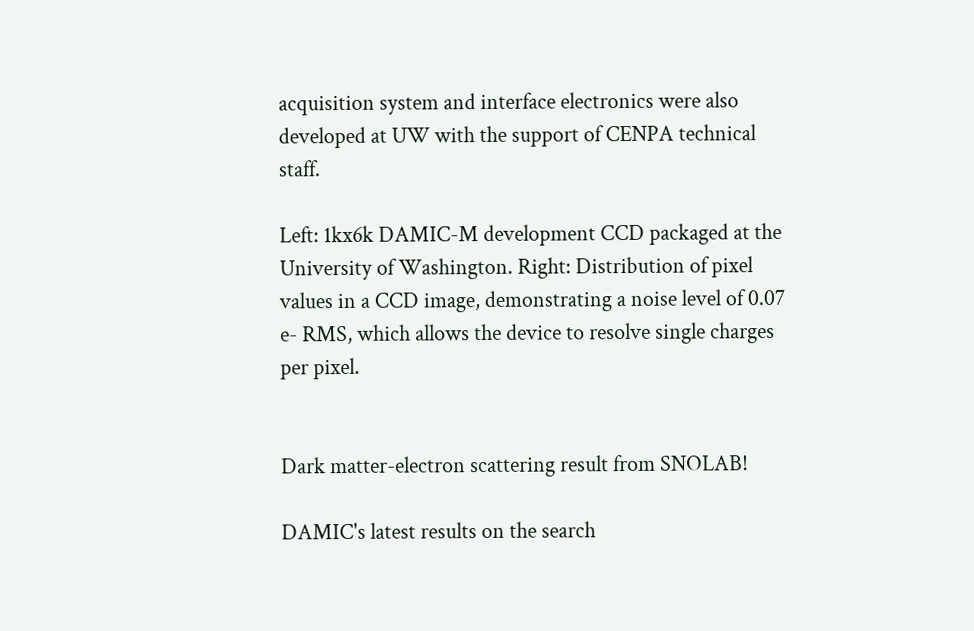acquisition system and interface electronics were also developed at UW with the support of CENPA technical staff.

Left: 1kx6k DAMIC-M development CCD packaged at the University of Washington. Right: Distribution of pixel values in a CCD image, demonstrating a noise level of 0.07 e- RMS, which allows the device to resolve single charges per pixel.


Dark matter-electron scattering result from SNOLAB!

DAMIC's latest results on the search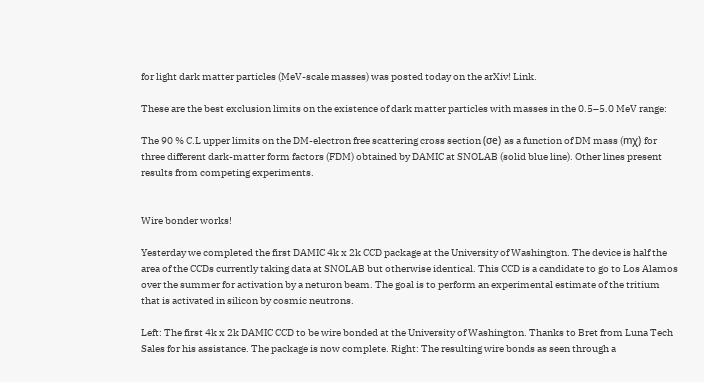for light dark matter particles (MeV-scale masses) was posted today on the arXiv! Link.

These are the best exclusion limits on the existence of dark matter particles with masses in the 0.5–5.0 MeV range:

The 90 % C.L upper limits on the DM-electron free scattering cross section (σe) as a function of DM mass (mχ) for three different dark-matter form factors (FDM) obtained by DAMIC at SNOLAB (solid blue line). Other lines present results from competing experiments.


Wire bonder works!

Yesterday we completed the first DAMIC 4k x 2k CCD package at the University of Washington. The device is half the area of the CCDs currently taking data at SNOLAB but otherwise identical. This CCD is a candidate to go to Los Alamos over the summer for activation by a neturon beam. The goal is to perform an experimental estimate of the tritium that is activated in silicon by cosmic neutrons.

Left: The first 4k x 2k DAMIC CCD to be wire bonded at the University of Washington. Thanks to Bret from Luna Tech Sales for his assistance. The package is now complete. Right: The resulting wire bonds as seen through a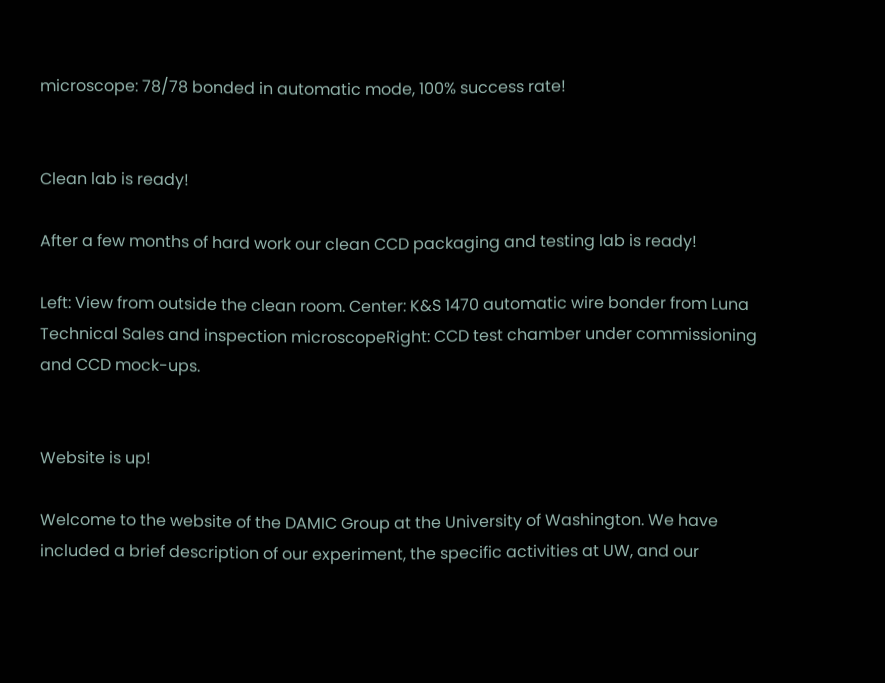microscope: 78/78 bonded in automatic mode, 100% success rate!


Clean lab is ready!

After a few months of hard work our clean CCD packaging and testing lab is ready!

Left: View from outside the clean room. Center: K&S 1470 automatic wire bonder from Luna Technical Sales and inspection microscopeRight: CCD test chamber under commissioning and CCD mock-ups.


Website is up!

Welcome to the website of the DAMIC Group at the University of Washington. We have included a brief description of our experiment, the specific activities at UW, and our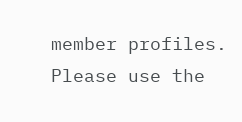member profiles. Please use the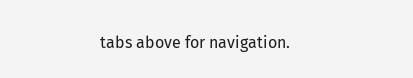tabs above for navigation.